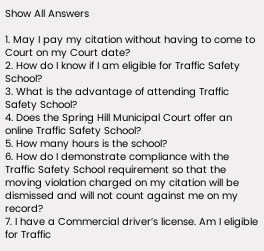Show All Answers

1. May I pay my citation without having to come to Court on my Court date?
2. How do I know if I am eligible for Traffic Safety School?
3. What is the advantage of attending Traffic Safety School?
4. Does the Spring Hill Municipal Court offer an online Traffic Safety School?
5. How many hours is the school?
6. How do I demonstrate compliance with the Traffic Safety School requirement so that the moving violation charged on my citation will be dismissed and will not count against me on my record?
7. I have a Commercial driver’s license. Am I eligible for Traffic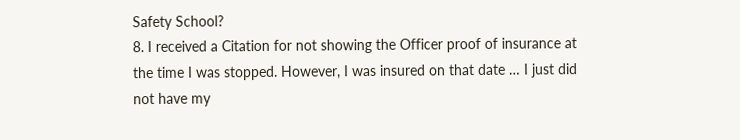Safety School?
8. I received a Citation for not showing the Officer proof of insurance at the time I was stopped. However, I was insured on that date … I just did not have my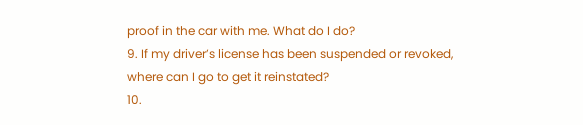proof in the car with me. What do I do?
9. If my driver’s license has been suspended or revoked, where can I go to get it reinstated?
10.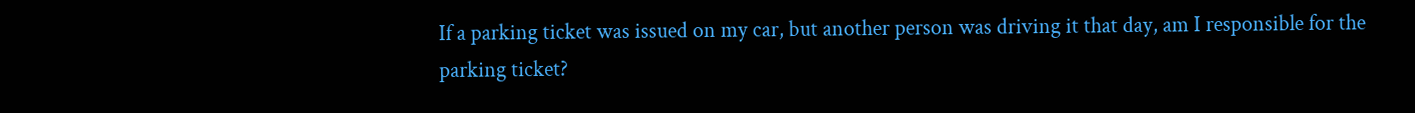If a parking ticket was issued on my car, but another person was driving it that day, am I responsible for the parking ticket?